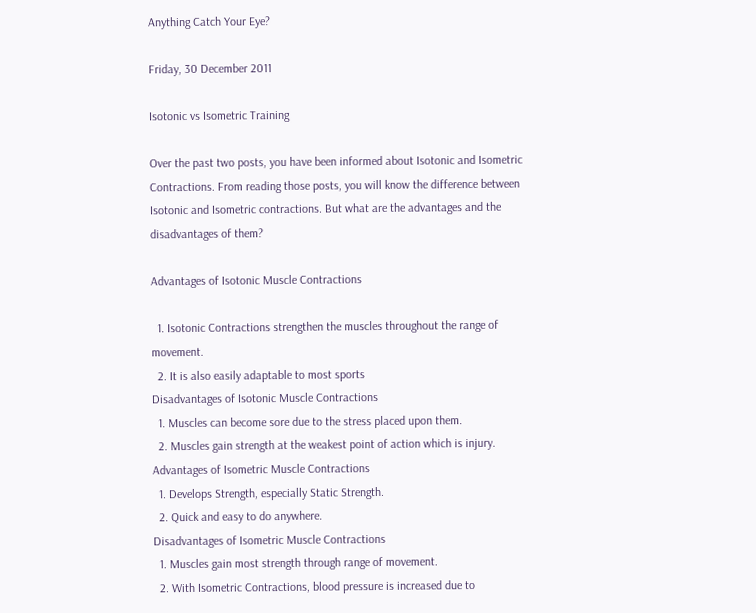Anything Catch Your Eye?

Friday, 30 December 2011

Isotonic vs Isometric Training

Over the past two posts, you have been informed about Isotonic and Isometric Contractions. From reading those posts, you will know the difference between Isotonic and Isometric contractions. But what are the advantages and the disadvantages of them?

Advantages of Isotonic Muscle Contractions

  1. Isotonic Contractions strengthen the muscles throughout the range of movement.
  2. It is also easily adaptable to most sports
Disadvantages of Isotonic Muscle Contractions
  1. Muscles can become sore due to the stress placed upon them.
  2. Muscles gain strength at the weakest point of action which is injury.
Advantages of Isometric Muscle Contractions
  1. Develops Strength, especially Static Strength.
  2. Quick and easy to do anywhere.
Disadvantages of Isometric Muscle Contractions
  1. Muscles gain most strength through range of movement.
  2. With Isometric Contractions, blood pressure is increased due to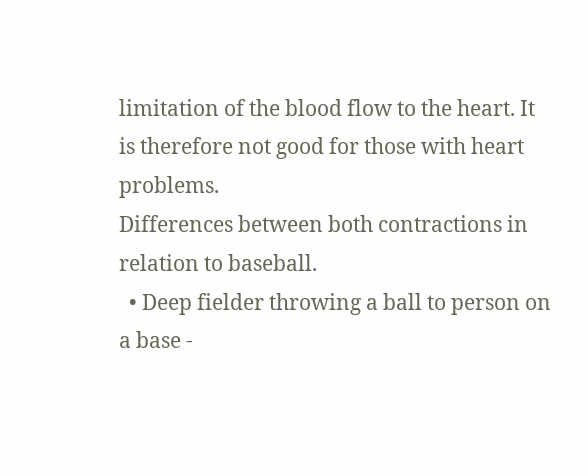limitation of the blood flow to the heart. It is therefore not good for those with heart problems.
Differences between both contractions in relation to baseball.
  • Deep fielder throwing a ball to person on a base -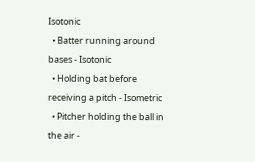Isotonic
  • Batter running around bases - Isotonic
  • Holding bat before receiving a pitch - Isometric
  • Pitcher holding the ball in the air -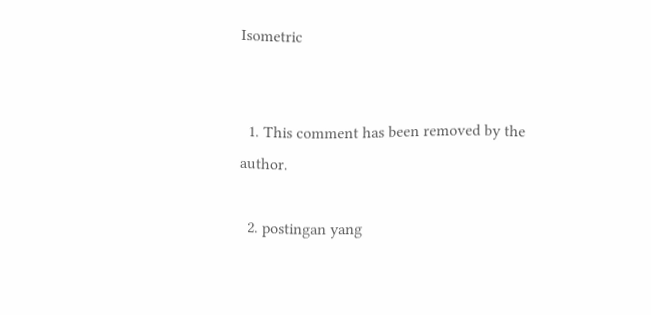Isometric


  1. This comment has been removed by the author.

  2. postingan yang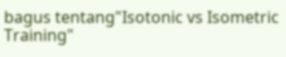bagus tentang"Isotonic vs Isometric Training"